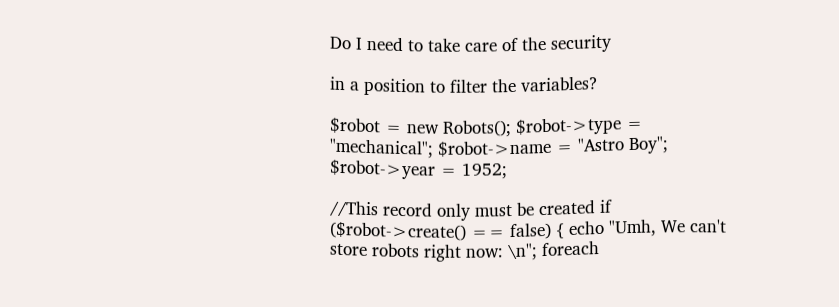Do I need to take care of the security

in a position to filter the variables?

$robot = new Robots(); $robot->type = "mechanical"; $robot->name = "Astro Boy"; $robot->year = 1952;

//This record only must be created if ($robot->create() == false) { echo "Umh, We can't store robots right now: \n"; foreach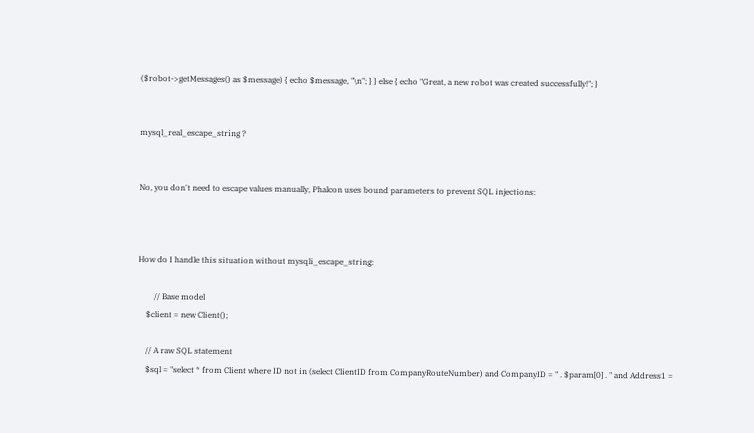($robot->getMessages() as $message) { echo $message, "\n"; } } else { echo "Great, a new robot was created successfully!"; }


mysql_real_escape_string ?


No, you don't need to escape values manually, Phalcon uses bound parameters to prevent SQL injections:



How do I handle this situation without mysqli_escape_string:

        // Base model
    $client = new Client();

    // A raw SQL statement
    $sql = "select * from Client where ID not in (select ClientID from CompanyRouteNumber) and CompanyID = " . $param[0] . " and Address1 =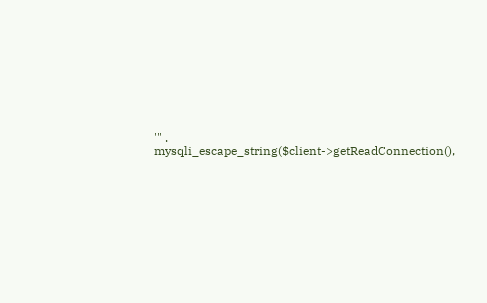'" .    mysqli_escape_string($client->getReadConnection(),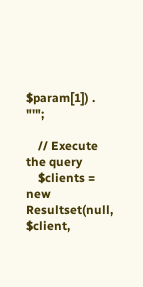$param[1]) . "'";

    // Execute the query
    $clients = new Resultset(null, $client,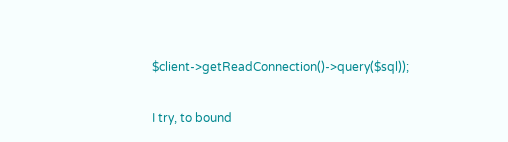$client->getReadConnection()->query($sql));

I try, to bound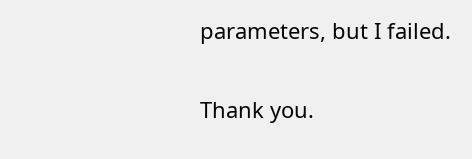parameters, but I failed.

Thank you.